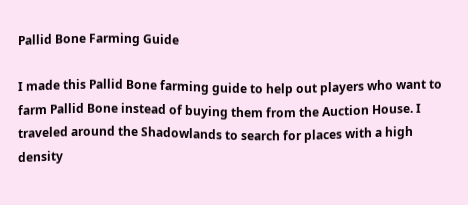Pallid Bone Farming Guide

I made this Pallid Bone farming guide to help out players who want to farm Pallid Bone instead of buying them from the Auction House. I traveled around the Shadowlands to search for places with a high density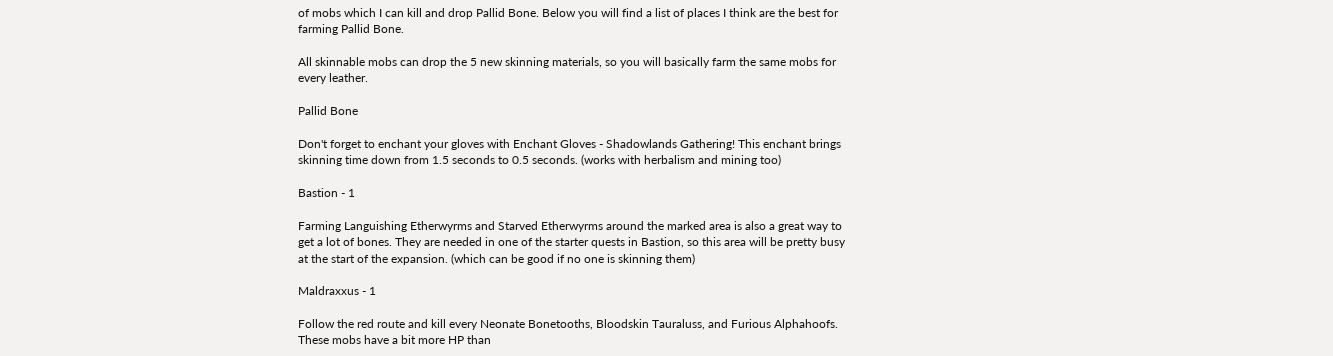of mobs which I can kill and drop Pallid Bone. Below you will find a list of places I think are the best for farming Pallid Bone.

All skinnable mobs can drop the 5 new skinning materials, so you will basically farm the same mobs for every leather.

Pallid Bone

Don't forget to enchant your gloves with Enchant Gloves - Shadowlands Gathering! This enchant brings skinning time down from 1.5 seconds to 0.5 seconds. (works with herbalism and mining too)

Bastion - 1

Farming Languishing Etherwyrms and Starved Etherwyrms around the marked area is also a great way to get a lot of bones. They are needed in one of the starter quests in Bastion, so this area will be pretty busy at the start of the expansion. (which can be good if no one is skinning them)

Maldraxxus - 1

Follow the red route and kill every Neonate Bonetooths, Bloodskin Tauraluss, and Furious Alphahoofs. These mobs have a bit more HP than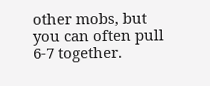other mobs, but you can often pull 6-7 together.